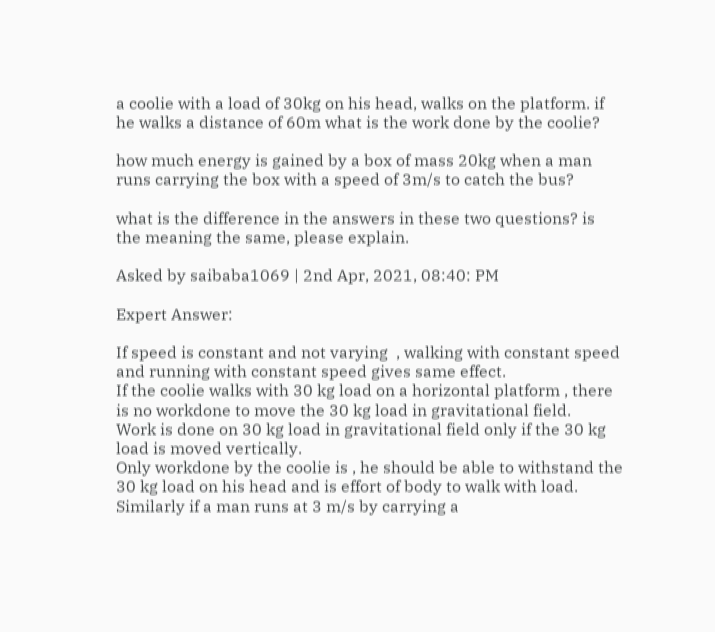a coolie with a load of 30kg on his head, walks on the platform. if he walks a distance of 60m what is the work done by the coolie?

how much energy is gained by a box of mass 20kg when a man runs carrying the box with a speed of 3m/s to catch the bus?

what is the difference in the answers in these two questions? is the meaning the same, please explain.

Asked by saibaba1069 | 2nd Apr, 2021, 08:40: PM

Expert Answer:

If speed is constant and not varying  , walking with constant speed and running with constant speed gives same effect.
If the coolie walks with 30 kg load on a horizontal platform , there is no workdone to move the 30 kg load in gravitational field.
Work is done on 30 kg load in gravitational field only if the 30 kg load is moved vertically.
Only workdone by the coolie is , he should be able to withstand the 30 kg load on his head and is effort of body to walk with load.
Similarly if a man runs at 3 m/s by carrying a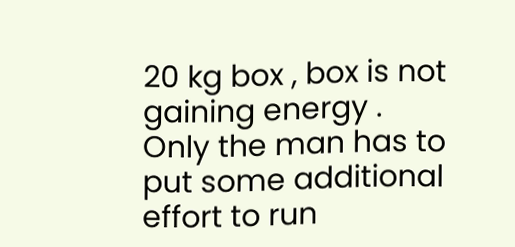20 kg box , box is not gaining energy .
Only the man has to put some additional effort to run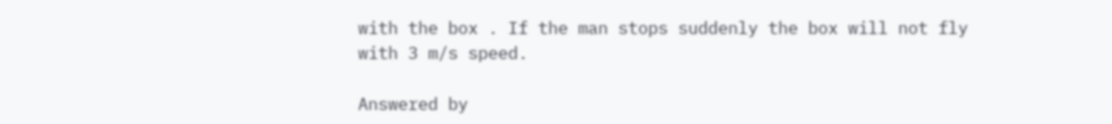with the box . If the man stops suddenly the box will not fly with 3 m/s speed.

Answered by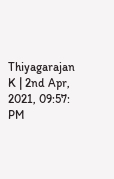Thiyagarajan K | 2nd Apr, 2021, 09:57: PM